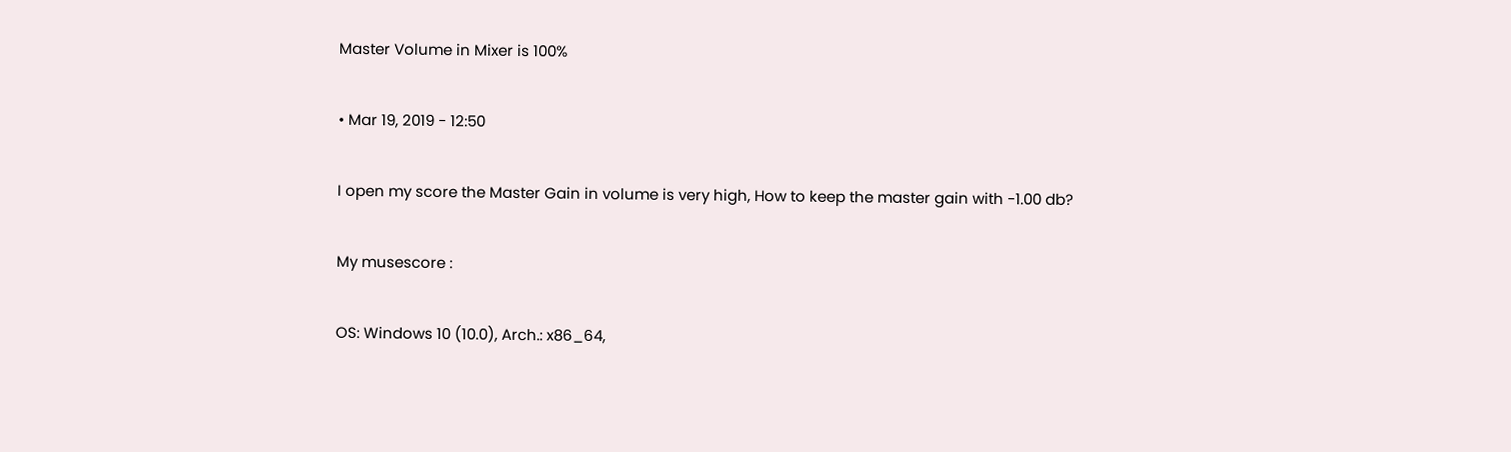Master Volume in Mixer is 100%

• Mar 19, 2019 - 12:50

I open my score the Master Gain in volume is very high, How to keep the master gain with -1.00 db?

My musescore :

OS: Windows 10 (10.0), Arch.: x86_64,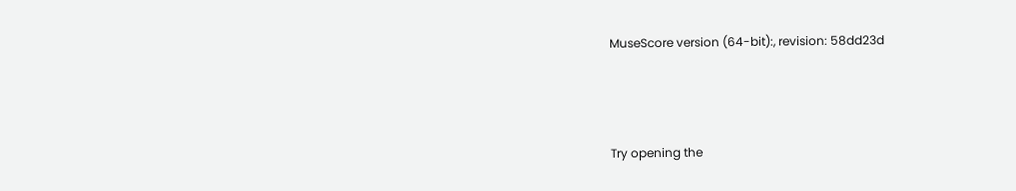MuseScore version (64-bit):, revision: 58dd23d



Try opening the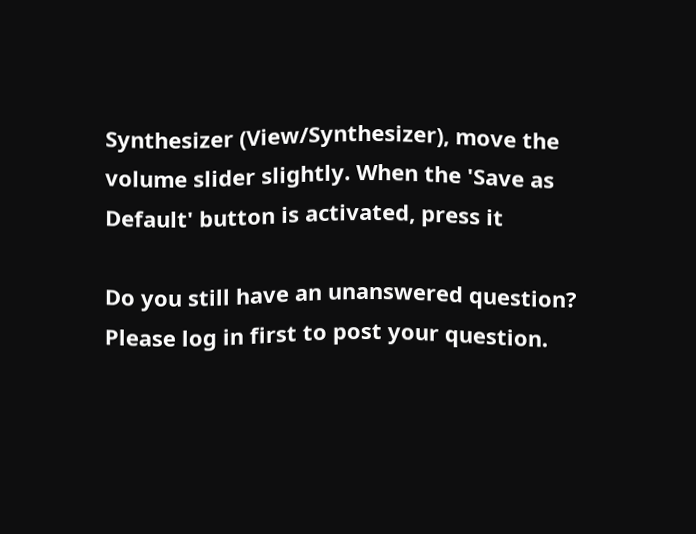Synthesizer (View/Synthesizer), move the volume slider slightly. When the 'Save as Default' button is activated, press it

Do you still have an unanswered question? Please log in first to post your question.